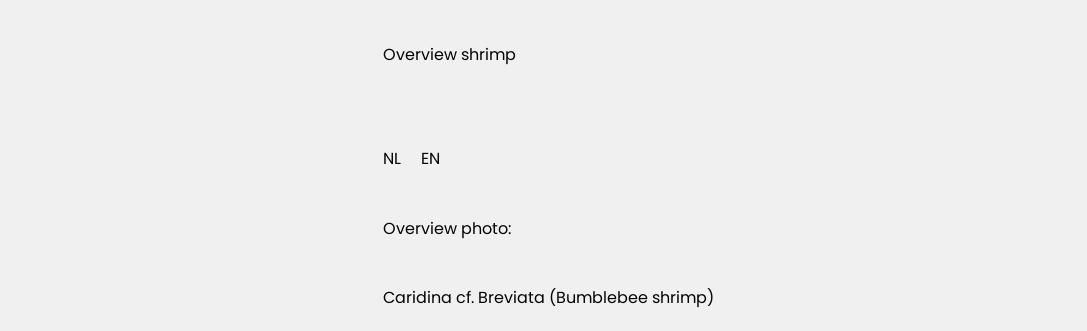Overview shrimp


NL     EN

Overview photo:

Caridina cf. Breviata (Bumblebee shrimp)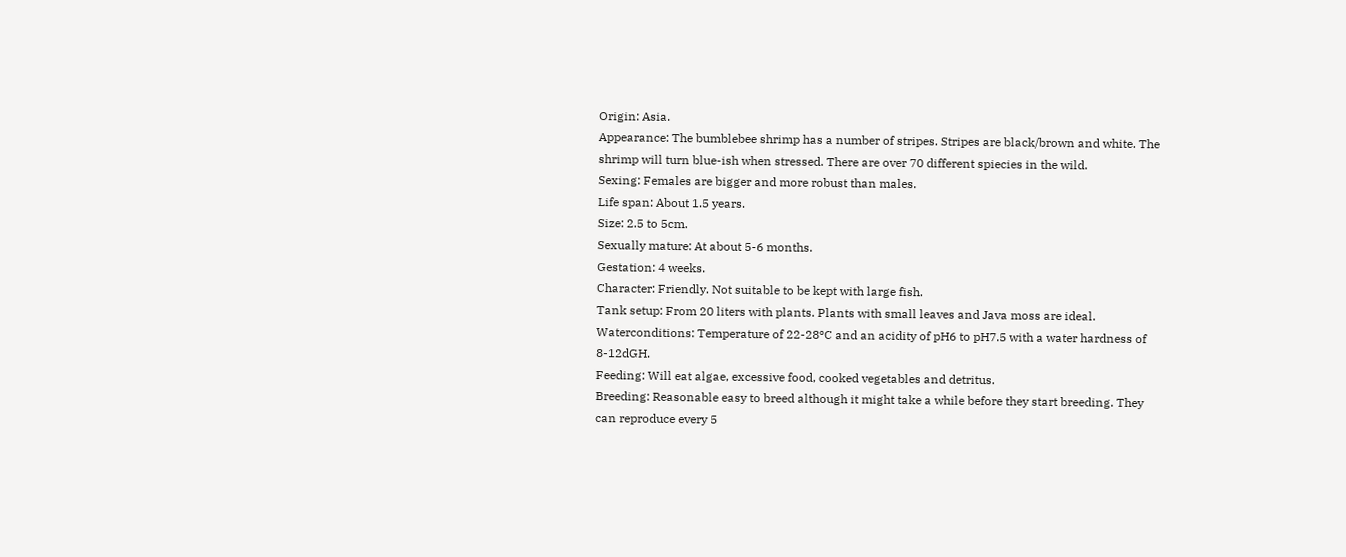Origin: Asia.
Appearance: The bumblebee shrimp has a number of stripes. Stripes are black/brown and white. The shrimp will turn blue-ish when stressed. There are over 70 different spiecies in the wild.
Sexing: Females are bigger and more robust than males.
Life span: About 1.5 years.
Size: 2.5 to 5cm.
Sexually mature: At about 5-6 months.
Gestation: 4 weeks.
Character: Friendly. Not suitable to be kept with large fish.
Tank setup: From 20 liters with plants. Plants with small leaves and Java moss are ideal.
Waterconditions: Temperature of 22-28ºC and an acidity of pH6 to pH7.5 with a water hardness of 8-12dGH.
Feeding: Will eat algae, excessive food, cooked vegetables and detritus.
Breeding: Reasonable easy to breed although it might take a while before they start breeding. They can reproduce every 5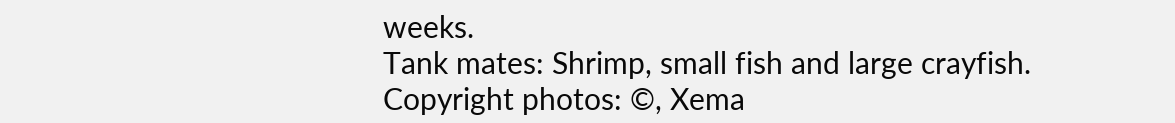weeks.
Tank mates: Shrimp, small fish and large crayfish.
Copyright photos: ©, Xema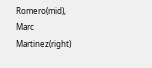Romero(mid), Marc Martinez(right)